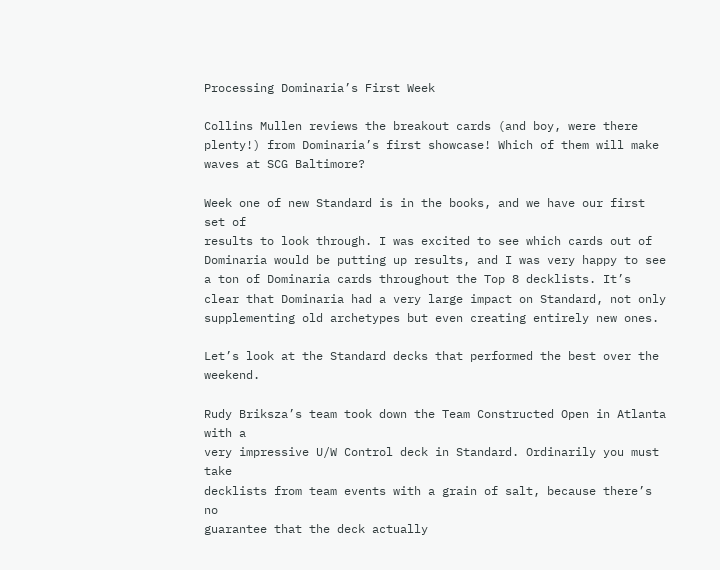Processing Dominaria’s First Week

Collins Mullen reviews the breakout cards (and boy, were there plenty!) from Dominaria’s first showcase! Which of them will make waves at SCG Baltimore?

Week one of new Standard is in the books, and we have our first set of
results to look through. I was excited to see which cards out of Dominaria would be putting up results, and I was very happy to see
a ton of Dominaria cards throughout the Top 8 decklists. It’s
clear that Dominaria had a very large impact on Standard, not only
supplementing old archetypes but even creating entirely new ones.

Let’s look at the Standard decks that performed the best over the weekend.

Rudy Briksza’s team took down the Team Constructed Open in Atlanta with a
very impressive U/W Control deck in Standard. Ordinarily you must take
decklists from team events with a grain of salt, because there’s no
guarantee that the deck actually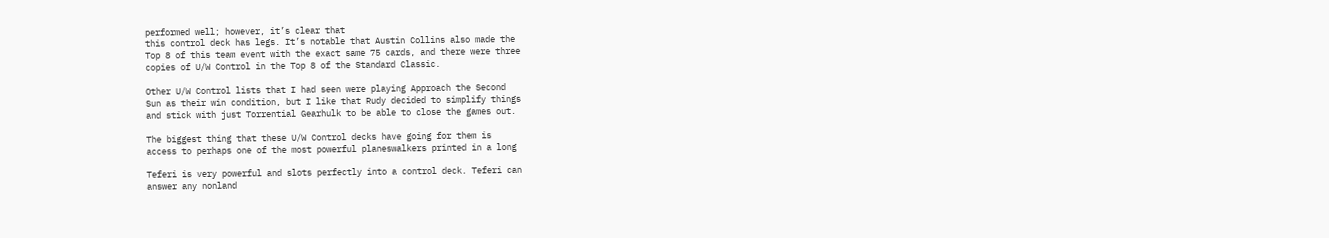performed well; however, it’s clear that
this control deck has legs. It’s notable that Austin Collins also made the
Top 8 of this team event with the exact same 75 cards, and there were three
copies of U/W Control in the Top 8 of the Standard Classic.

Other U/W Control lists that I had seen were playing Approach the Second
Sun as their win condition, but I like that Rudy decided to simplify things
and stick with just Torrential Gearhulk to be able to close the games out.

The biggest thing that these U/W Control decks have going for them is
access to perhaps one of the most powerful planeswalkers printed in a long

Teferi is very powerful and slots perfectly into a control deck. Teferi can
answer any nonland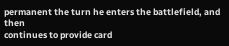permanent the turn he enters the battlefield, and then
continues to provide card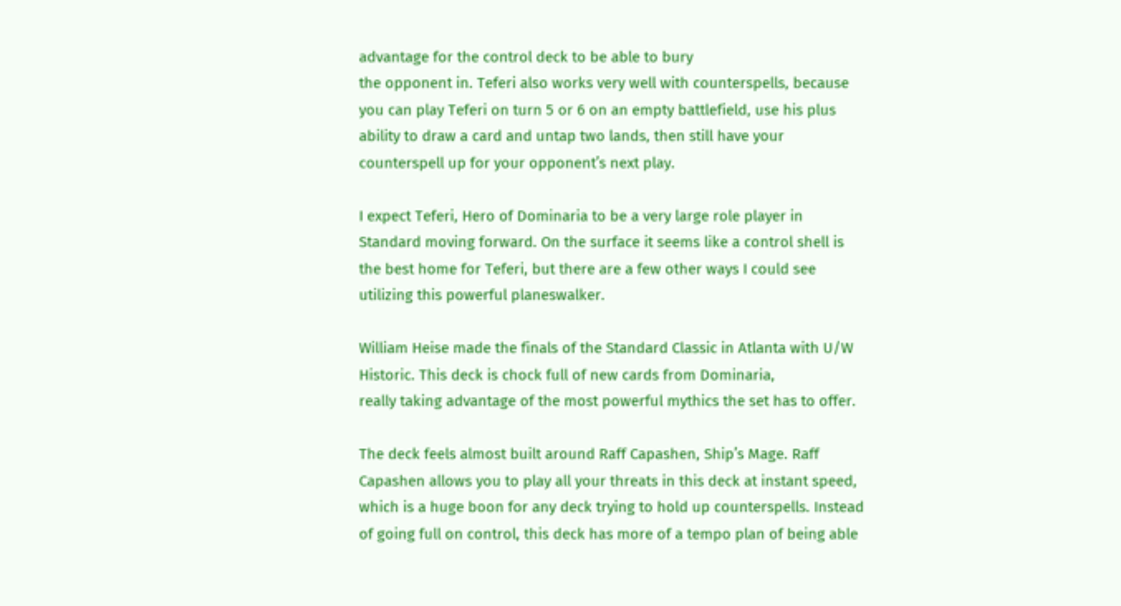advantage for the control deck to be able to bury
the opponent in. Teferi also works very well with counterspells, because
you can play Teferi on turn 5 or 6 on an empty battlefield, use his plus
ability to draw a card and untap two lands, then still have your
counterspell up for your opponent’s next play.

I expect Teferi, Hero of Dominaria to be a very large role player in
Standard moving forward. On the surface it seems like a control shell is
the best home for Teferi, but there are a few other ways I could see
utilizing this powerful planeswalker.

William Heise made the finals of the Standard Classic in Atlanta with U/W
Historic. This deck is chock full of new cards from Dominaria,
really taking advantage of the most powerful mythics the set has to offer.

The deck feels almost built around Raff Capashen, Ship’s Mage. Raff
Capashen allows you to play all your threats in this deck at instant speed,
which is a huge boon for any deck trying to hold up counterspells. Instead
of going full on control, this deck has more of a tempo plan of being able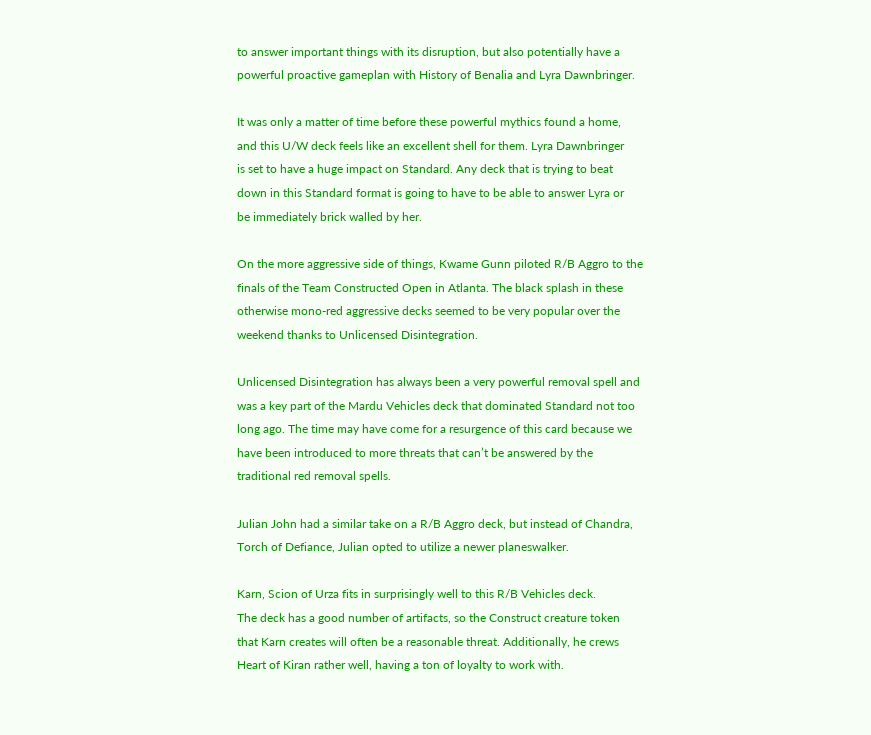to answer important things with its disruption, but also potentially have a
powerful proactive gameplan with History of Benalia and Lyra Dawnbringer.

It was only a matter of time before these powerful mythics found a home,
and this U/W deck feels like an excellent shell for them. Lyra Dawnbringer
is set to have a huge impact on Standard. Any deck that is trying to beat
down in this Standard format is going to have to be able to answer Lyra or
be immediately brick walled by her.

On the more aggressive side of things, Kwame Gunn piloted R/B Aggro to the
finals of the Team Constructed Open in Atlanta. The black splash in these
otherwise mono-red aggressive decks seemed to be very popular over the
weekend thanks to Unlicensed Disintegration.

Unlicensed Disintegration has always been a very powerful removal spell and
was a key part of the Mardu Vehicles deck that dominated Standard not too
long ago. The time may have come for a resurgence of this card because we
have been introduced to more threats that can’t be answered by the
traditional red removal spells.

Julian John had a similar take on a R/B Aggro deck, but instead of Chandra,
Torch of Defiance, Julian opted to utilize a newer planeswalker.

Karn, Scion of Urza fits in surprisingly well to this R/B Vehicles deck.
The deck has a good number of artifacts, so the Construct creature token
that Karn creates will often be a reasonable threat. Additionally, he crews
Heart of Kiran rather well, having a ton of loyalty to work with.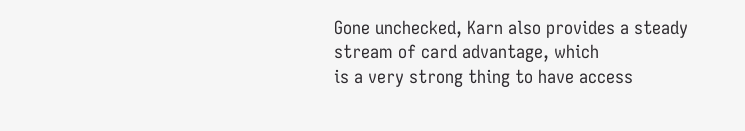Gone unchecked, Karn also provides a steady stream of card advantage, which
is a very strong thing to have access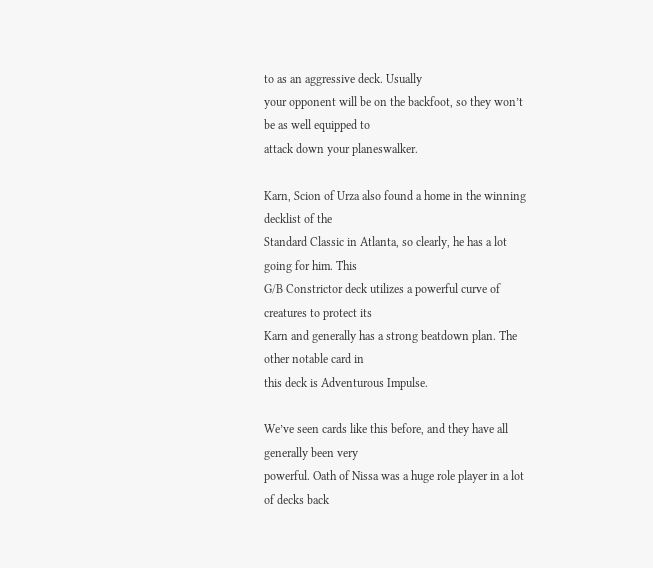to as an aggressive deck. Usually
your opponent will be on the backfoot, so they won’t be as well equipped to
attack down your planeswalker.

Karn, Scion of Urza also found a home in the winning decklist of the
Standard Classic in Atlanta, so clearly, he has a lot going for him. This
G/B Constrictor deck utilizes a powerful curve of creatures to protect its
Karn and generally has a strong beatdown plan. The other notable card in
this deck is Adventurous Impulse.

We’ve seen cards like this before, and they have all generally been very
powerful. Oath of Nissa was a huge role player in a lot of decks back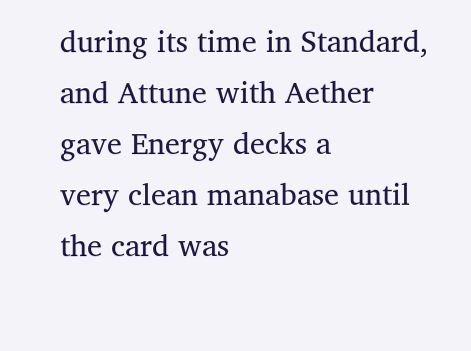during its time in Standard, and Attune with Aether gave Energy decks a
very clean manabase until the card was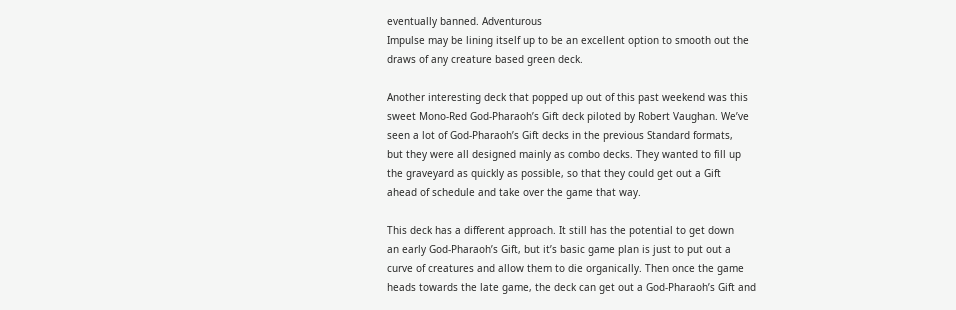eventually banned. Adventurous
Impulse may be lining itself up to be an excellent option to smooth out the
draws of any creature based green deck.

Another interesting deck that popped up out of this past weekend was this
sweet Mono-Red God-Pharaoh’s Gift deck piloted by Robert Vaughan. We’ve
seen a lot of God-Pharaoh’s Gift decks in the previous Standard formats,
but they were all designed mainly as combo decks. They wanted to fill up
the graveyard as quickly as possible, so that they could get out a Gift
ahead of schedule and take over the game that way.

This deck has a different approach. It still has the potential to get down
an early God-Pharaoh’s Gift, but it’s basic game plan is just to put out a
curve of creatures and allow them to die organically. Then once the game
heads towards the late game, the deck can get out a God-Pharaoh’s Gift and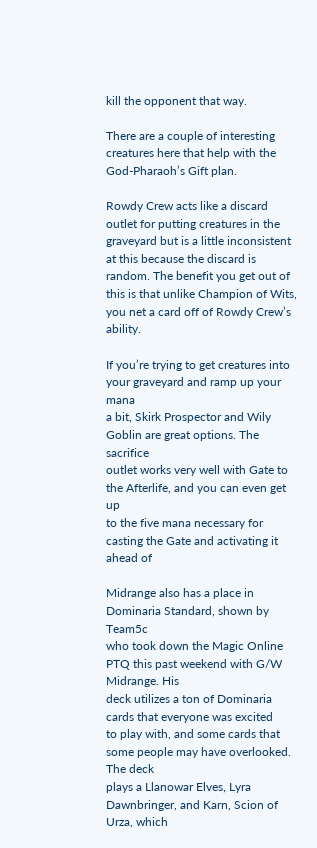kill the opponent that way.

There are a couple of interesting creatures here that help with the
God-Pharaoh’s Gift plan.

Rowdy Crew acts like a discard outlet for putting creatures in the
graveyard but is a little inconsistent at this because the discard is
random. The benefit you get out of this is that unlike Champion of Wits,
you net a card off of Rowdy Crew’s ability.

If you’re trying to get creatures into your graveyard and ramp up your mana
a bit, Skirk Prospector and Wily Goblin are great options. The sacrifice
outlet works very well with Gate to the Afterlife, and you can even get up
to the five mana necessary for casting the Gate and activating it ahead of

Midrange also has a place in Dominaria Standard, shown by Team5c
who took down the Magic Online PTQ this past weekend with G/W Midrange. His
deck utilizes a ton of Dominaria cards that everyone was excited
to play with, and some cards that some people may have overlooked. The deck
plays a Llanowar Elves, Lyra Dawnbringer, and Karn, Scion of Urza, which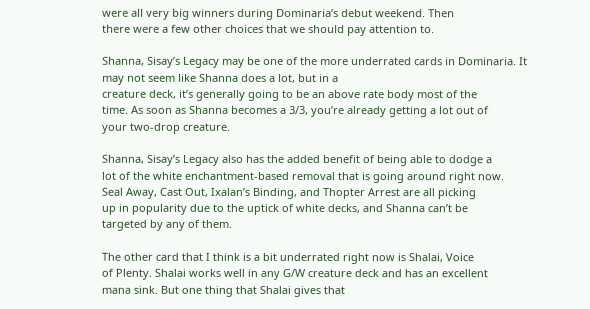were all very big winners during Dominaria’s debut weekend. Then
there were a few other choices that we should pay attention to.

Shanna, Sisay’s Legacy may be one of the more underrated cards in Dominaria. It may not seem like Shanna does a lot, but in a
creature deck, it’s generally going to be an above rate body most of the
time. As soon as Shanna becomes a 3/3, you’re already getting a lot out of
your two-drop creature.

Shanna, Sisay’s Legacy also has the added benefit of being able to dodge a
lot of the white enchantment-based removal that is going around right now.
Seal Away, Cast Out, Ixalan’s Binding, and Thopter Arrest are all picking
up in popularity due to the uptick of white decks, and Shanna can’t be
targeted by any of them.

The other card that I think is a bit underrated right now is Shalai, Voice
of Plenty. Shalai works well in any G/W creature deck and has an excellent
mana sink. But one thing that Shalai gives that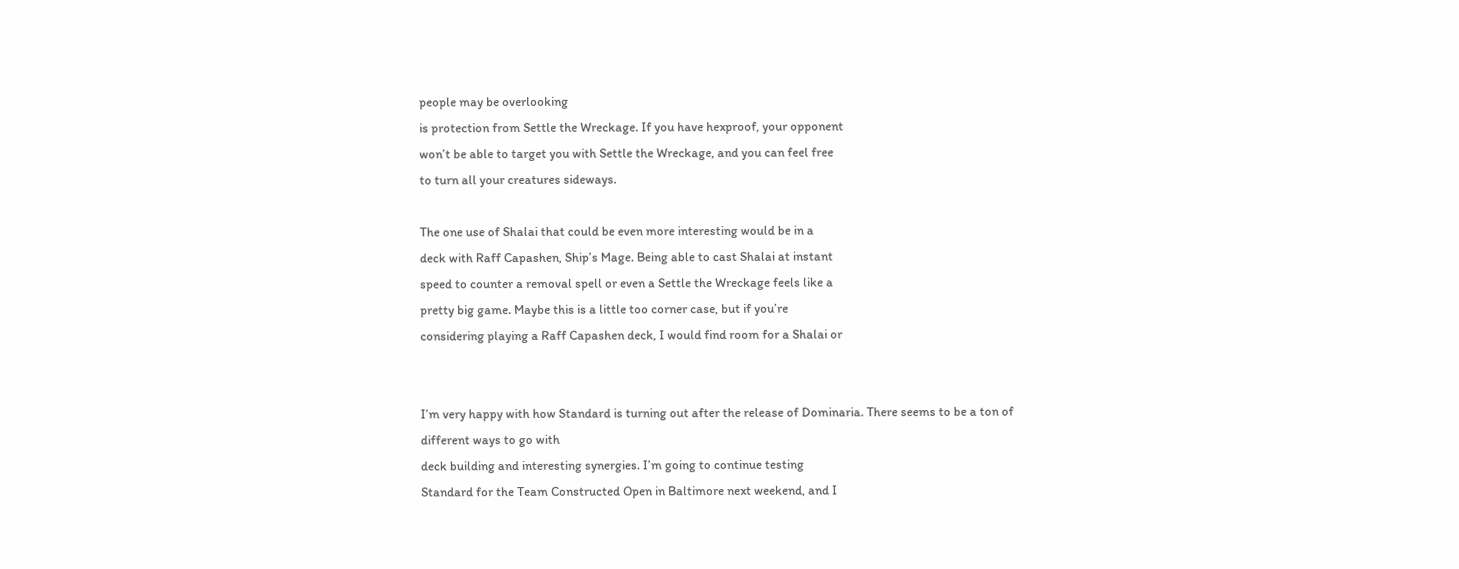people may be overlooking
is protection from Settle the Wreckage. If you have hexproof, your opponent
won’t be able to target you with Settle the Wreckage, and you can feel free
to turn all your creatures sideways.

The one use of Shalai that could be even more interesting would be in a
deck with Raff Capashen, Ship’s Mage. Being able to cast Shalai at instant
speed to counter a removal spell or even a Settle the Wreckage feels like a
pretty big game. Maybe this is a little too corner case, but if you’re
considering playing a Raff Capashen deck, I would find room for a Shalai or


I’m very happy with how Standard is turning out after the release of Dominaria. There seems to be a ton of different ways to go with
deck building and interesting synergies. I’m going to continue testing
Standard for the Team Constructed Open in Baltimore next weekend, and I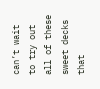can’t wait to try out all of these sweet decks that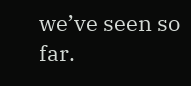we’ve seen so far.